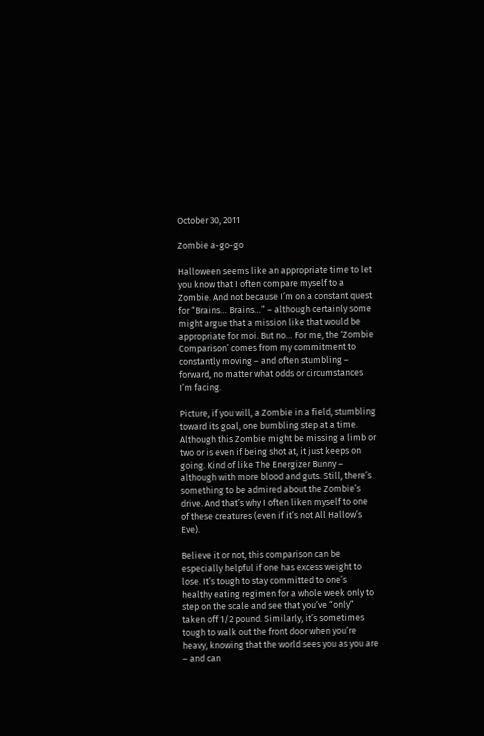October 30, 2011

Zombie a-go-go

Halloween seems like an appropriate time to let you know that I often compare myself to a Zombie. And not because I’m on a constant quest for “Brains… Brains…” – although certainly some might argue that a mission like that would be appropriate for moi. But no… For me, the ‘Zombie Comparison’ comes from my commitment to constantly moving – and often stumbling – forward, no matter what odds or circumstances I’m facing.

Picture, if you will, a Zombie in a field, stumbling toward its goal, one bumbling step at a time. Although this Zombie might be missing a limb or two or is even if being shot at, it just keeps on going. Kind of like The Energizer Bunny – although with more blood and guts. Still, there’s something to be admired about the Zombie’s drive. And that’s why I often liken myself to one of these creatures (even if it’s not All Hallow’s Eve).

Believe it or not, this comparison can be especially helpful if one has excess weight to lose. It’s tough to stay committed to one’s healthy eating regimen for a whole week only to step on the scale and see that you’ve “only” taken off 1/2 pound. Similarly, it’s sometimes tough to walk out the front door when you’re heavy, knowing that the world sees you as you are – and can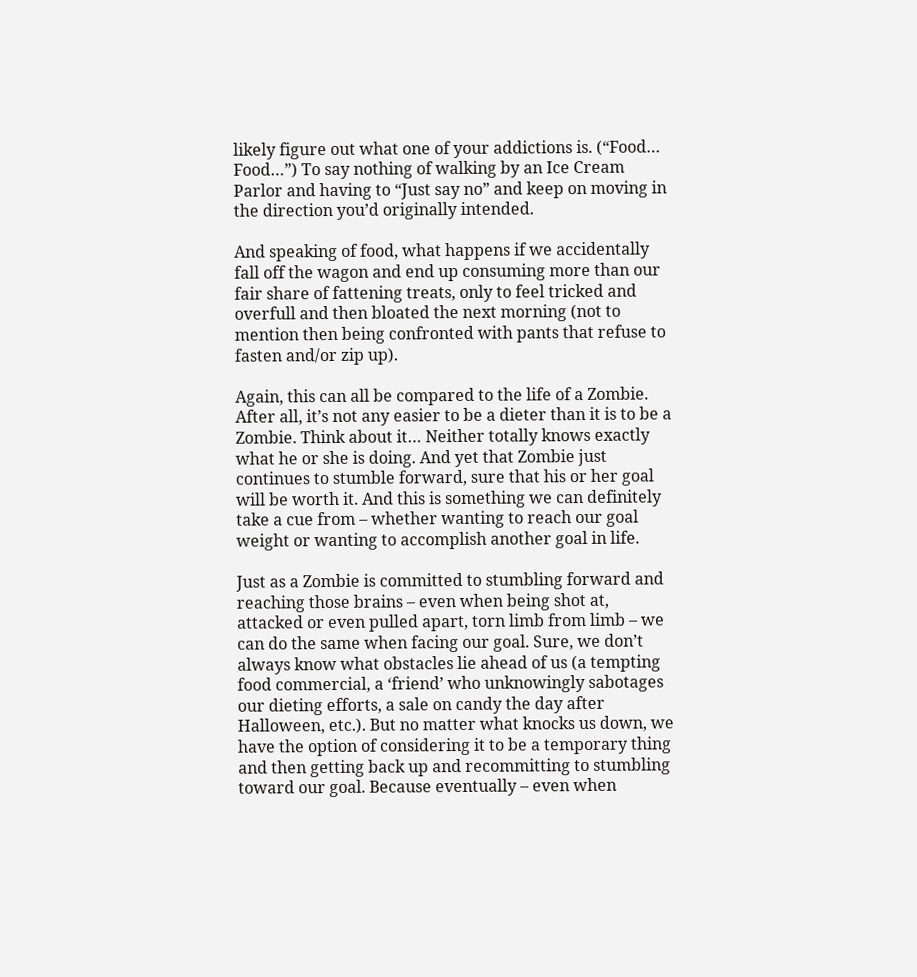likely figure out what one of your addictions is. (“Food… Food…”) To say nothing of walking by an Ice Cream Parlor and having to “Just say no” and keep on moving in the direction you’d originally intended.

And speaking of food, what happens if we accidentally fall off the wagon and end up consuming more than our fair share of fattening treats, only to feel tricked and overfull and then bloated the next morning (not to mention then being confronted with pants that refuse to fasten and/or zip up).

Again, this can all be compared to the life of a Zombie. After all, it’s not any easier to be a dieter than it is to be a Zombie. Think about it… Neither totally knows exactly what he or she is doing. And yet that Zombie just continues to stumble forward, sure that his or her goal will be worth it. And this is something we can definitely take a cue from – whether wanting to reach our goal weight or wanting to accomplish another goal in life.

Just as a Zombie is committed to stumbling forward and reaching those brains – even when being shot at, attacked or even pulled apart, torn limb from limb – we can do the same when facing our goal. Sure, we don’t always know what obstacles lie ahead of us (a tempting food commercial, a ‘friend’ who unknowingly sabotages our dieting efforts, a sale on candy the day after Halloween, etc.). But no matter what knocks us down, we have the option of considering it to be a temporary thing and then getting back up and recommitting to stumbling toward our goal. Because eventually – even when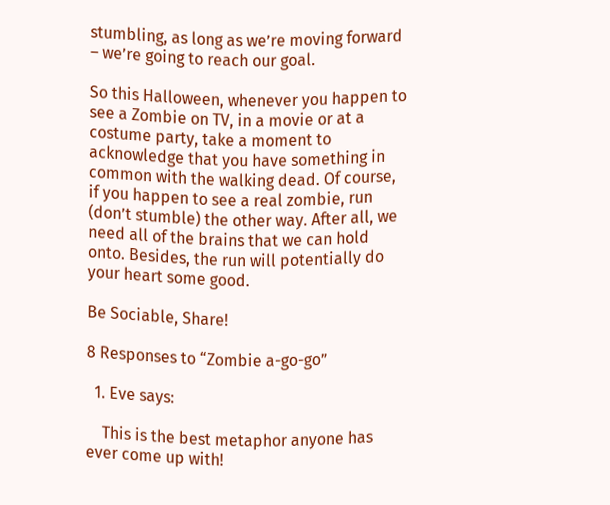stumbling, as long as we’re moving forward – we’re going to reach our goal.

So this Halloween, whenever you happen to see a Zombie on TV, in a movie or at a costume party, take a moment to acknowledge that you have something in common with the walking dead. Of course, if you happen to see a real zombie, run (don’t stumble) the other way. After all, we need all of the brains that we can hold onto. Besides, the run will potentially do your heart some good.

Be Sociable, Share!

8 Responses to “Zombie a-go-go”

  1. Eve says:

    This is the best metaphor anyone has ever come up with!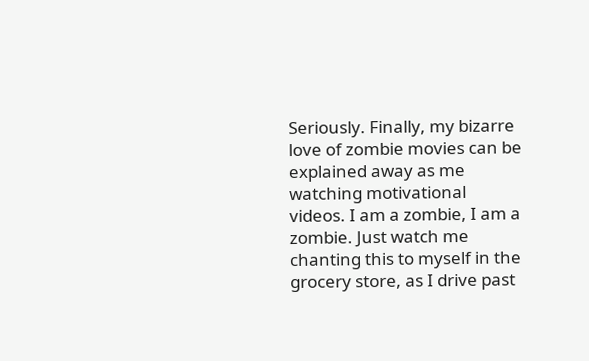Seriously. Finally, my bizarre love of zombie movies can be explained away as me watching motivational videos. I am a zombie, I am a zombie. Just watch me chanting this to myself in the grocery store, as I drive past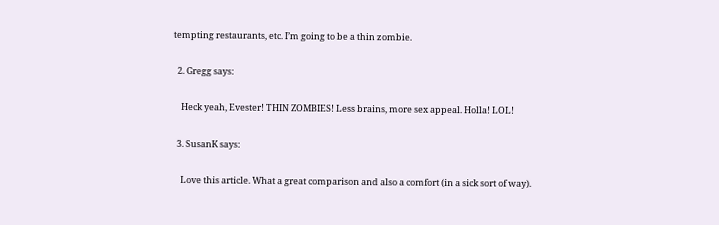tempting restaurants, etc. I’m going to be a thin zombie.

  2. Gregg says:

    Heck yeah, Evester! THIN ZOMBIES! Less brains, more sex appeal. Holla! LOL!

  3. SusanK says:

    Love this article. What a great comparison and also a comfort (in a sick sort of way).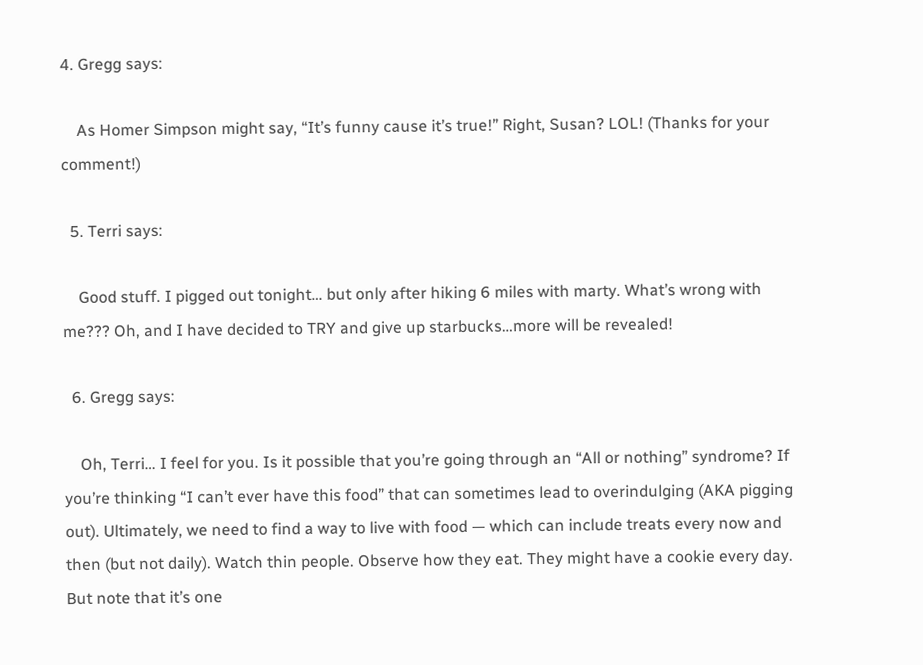4. Gregg says:

    As Homer Simpson might say, “It’s funny cause it’s true!” Right, Susan? LOL! (Thanks for your comment!)

  5. Terri says:

    Good stuff. I pigged out tonight… but only after hiking 6 miles with marty. What’s wrong with me??? Oh, and I have decided to TRY and give up starbucks…more will be revealed!

  6. Gregg says:

    Oh, Terri… I feel for you. Is it possible that you’re going through an “All or nothing” syndrome? If you’re thinking “I can’t ever have this food” that can sometimes lead to overindulging (AKA pigging out). Ultimately, we need to find a way to live with food — which can include treats every now and then (but not daily). Watch thin people. Observe how they eat. They might have a cookie every day. But note that it’s one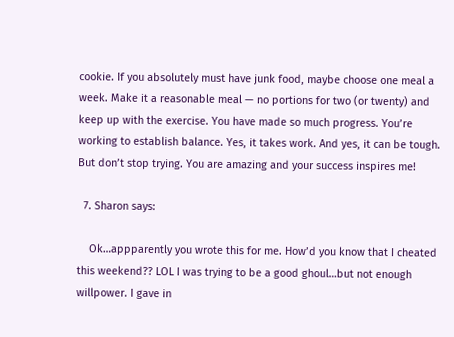cookie. If you absolutely must have junk food, maybe choose one meal a week. Make it a reasonable meal — no portions for two (or twenty) and keep up with the exercise. You have made so much progress. You’re working to establish balance. Yes, it takes work. And yes, it can be tough. But don’t stop trying. You are amazing and your success inspires me!

  7. Sharon says:

    Ok…appparently you wrote this for me. How’d you know that I cheated this weekend?? LOL I was trying to be a good ghoul…but not enough willpower. I gave in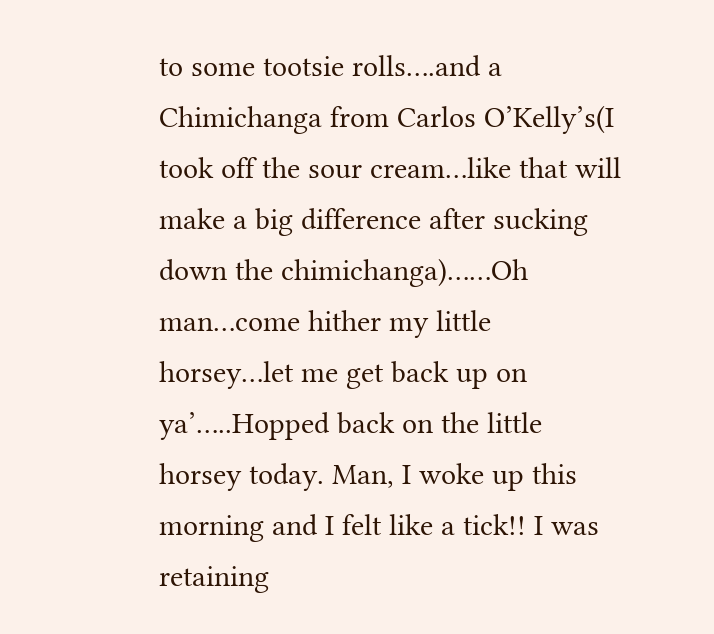to some tootsie rolls….and a Chimichanga from Carlos O’Kelly’s(I took off the sour cream…like that will make a big difference after sucking down the chimichanga)……Oh man…come hither my little horsey…let me get back up on ya’…..Hopped back on the little horsey today. Man, I woke up this morning and I felt like a tick!! I was retaining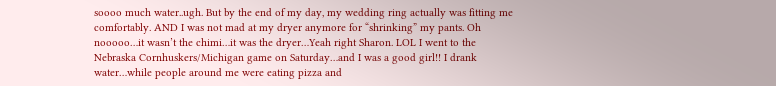soooo much water..ugh. But by the end of my day, my wedding ring actually was fitting me comfortably. AND I was not mad at my dryer anymore for “shrinking” my pants. Oh nooooo…it wasn’t the chimi…it was the dryer…Yeah right Sharon. LOL I went to the Nebraska Cornhuskers/Michigan game on Saturday…and I was a good girl!! I drank water…while people around me were eating pizza and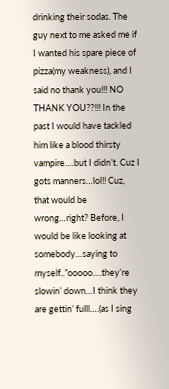drinking their sodas. The guy next to me asked me if I wanted his spare piece of pizza(my weakness), and I said no thank you!!! NO THANK YOU??!!! In the past I would have tackled him like a blood thirsty vampire….but I didn’t. Cuz I gots manners…lol!! Cuz, that would be wrong…right? Before, I would be like looking at somebody…saying to myself..”ooooo….they’re slowin’ down…I think they are gettin’ fulll….(as I sing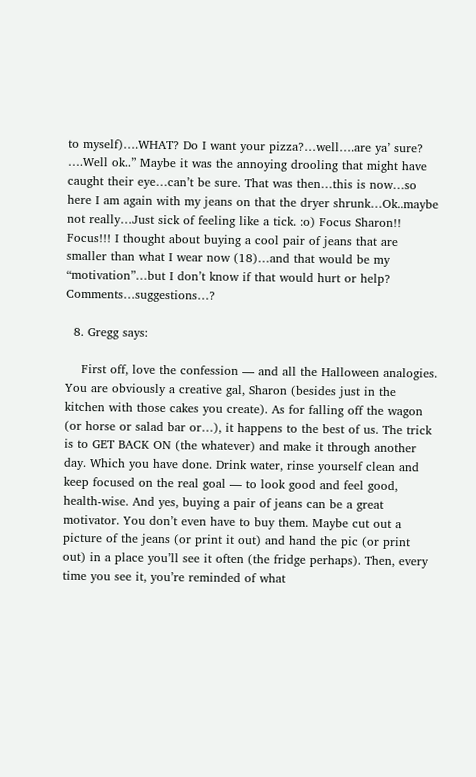to myself)….WHAT? Do I want your pizza?…well….are ya’ sure? ….Well ok..” Maybe it was the annoying drooling that might have caught their eye…can’t be sure. That was then…this is now…so here I am again with my jeans on that the dryer shrunk…Ok..maybe not really…Just sick of feeling like a tick. :o) Focus Sharon!! Focus!!! I thought about buying a cool pair of jeans that are smaller than what I wear now (18)…and that would be my “motivation”…but I don’t know if that would hurt or help? Comments…suggestions…?

  8. Gregg says:

    First off, love the confession — and all the Halloween analogies. You are obviously a creative gal, Sharon (besides just in the kitchen with those cakes you create). As for falling off the wagon (or horse or salad bar or…), it happens to the best of us. The trick is to GET BACK ON (the whatever) and make it through another day. Which you have done. Drink water, rinse yourself clean and keep focused on the real goal — to look good and feel good, health-wise. And yes, buying a pair of jeans can be a great motivator. You don’t even have to buy them. Maybe cut out a picture of the jeans (or print it out) and hand the pic (or print out) in a place you’ll see it often (the fridge perhaps). Then, every time you see it, you’re reminded of what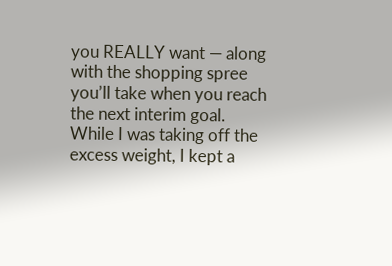you REALLY want — along with the shopping spree you’ll take when you reach the next interim goal. While I was taking off the excess weight, I kept a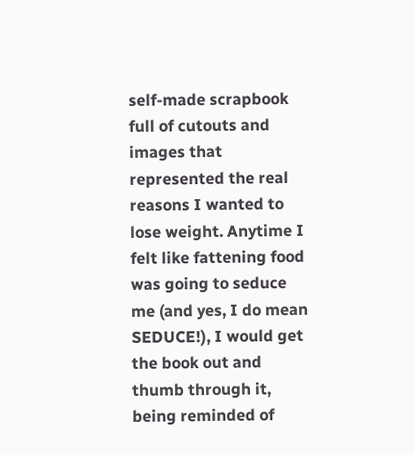self-made scrapbook full of cutouts and images that represented the real reasons I wanted to lose weight. Anytime I felt like fattening food was going to seduce me (and yes, I do mean SEDUCE!), I would get the book out and thumb through it, being reminded of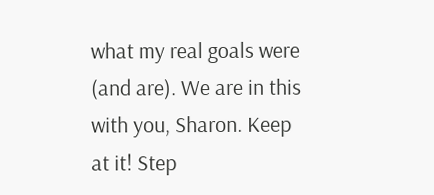what my real goals were (and are). We are in this with you, Sharon. Keep at it! Step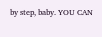by step, baby. YOU CAN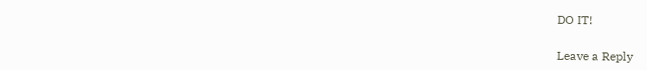DO IT!

Leave a Reply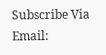Subscribe Via Email: